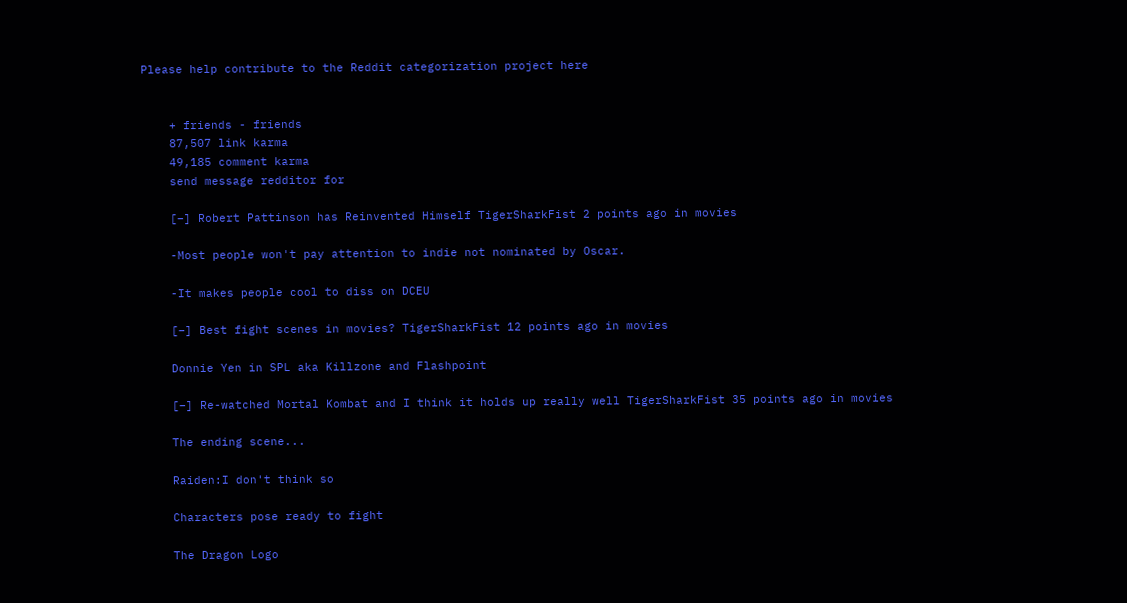Please help contribute to the Reddit categorization project here


    + friends - friends
    87,507 link karma
    49,185 comment karma
    send message redditor for

    [–] Robert Pattinson has Reinvented Himself TigerSharkFist 2 points ago in movies

    -Most people won't pay attention to indie not nominated by Oscar.

    -It makes people cool to diss on DCEU

    [–] Best fight scenes in movies? TigerSharkFist 12 points ago in movies

    Donnie Yen in SPL aka Killzone and Flashpoint

    [–] Re-watched Mortal Kombat and I think it holds up really well TigerSharkFist 35 points ago in movies

    The ending scene...

    Raiden:I don't think so

    Characters pose ready to fight

    The Dragon Logo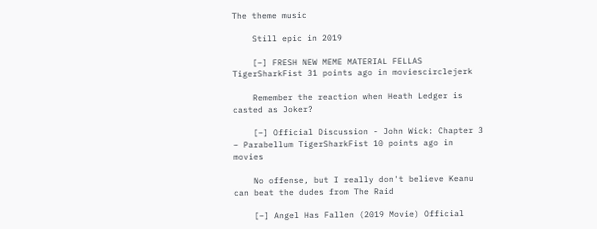The theme music

    Still epic in 2019

    [–] FRESH NEW MEME MATERIAL FELLAS TigerSharkFist 31 points ago in moviescirclejerk

    Remember the reaction when Heath Ledger is casted as Joker?

    [–] Official Discussion - John Wick: Chapter 3 – Parabellum TigerSharkFist 10 points ago in movies

    No offense, but I really don't believe Keanu can beat the dudes from The Raid

    [–] Angel Has Fallen (2019 Movie) Official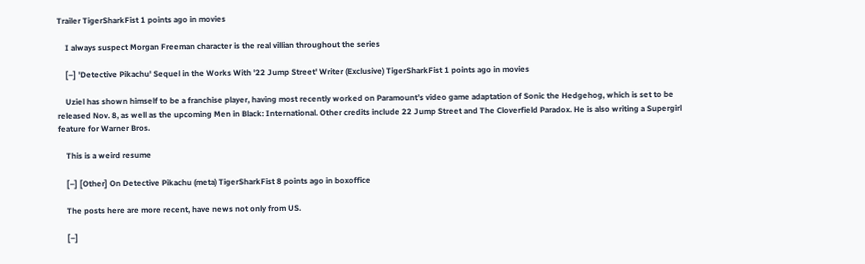Trailer TigerSharkFist 1 points ago in movies

    I always suspect Morgan Freeman character is the real villian throughout the series

    [–] 'Detective Pikachu' Sequel in the Works With '22 Jump Street' Writer (Exclusive) TigerSharkFist 1 points ago in movies

    Uziel has shown himself to be a franchise player, having most recently worked on Paramount’s video game adaptation of Sonic the Hedgehog, which is set to be released Nov. 8, as well as the upcoming Men in Black: International. Other credits include 22 Jump Street and The Cloverfield Paradox. He is also writing a Supergirl feature for Warner Bros.

    This is a weird resume

    [–] [Other] On Detective Pikachu (meta) TigerSharkFist 8 points ago in boxoffice

    The posts here are more recent, have news not only from US.

    [–]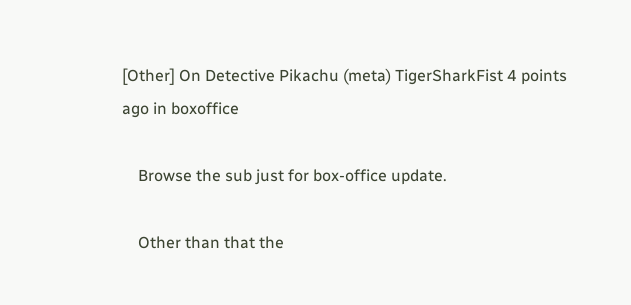[Other] On Detective Pikachu (meta) TigerSharkFist 4 points ago in boxoffice

    Browse the sub just for box-office update.

    Other than that the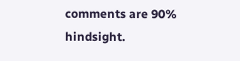comments are 90% hindsight.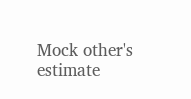Mock other's estimate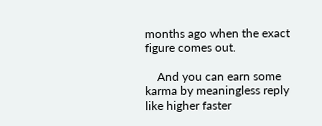months ago when the exact figure comes out.

    And you can earn some karma by meaningless reply like higher faster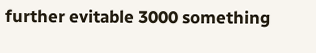further evitable 3000 something